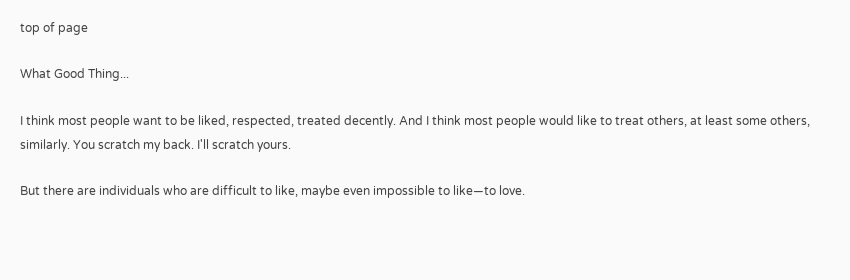top of page

What Good Thing...

I think most people want to be liked, respected, treated decently. And I think most people would like to treat others, at least some others, similarly. You scratch my back. I'll scratch yours.

But there are individuals who are difficult to like, maybe even impossible to like—to love.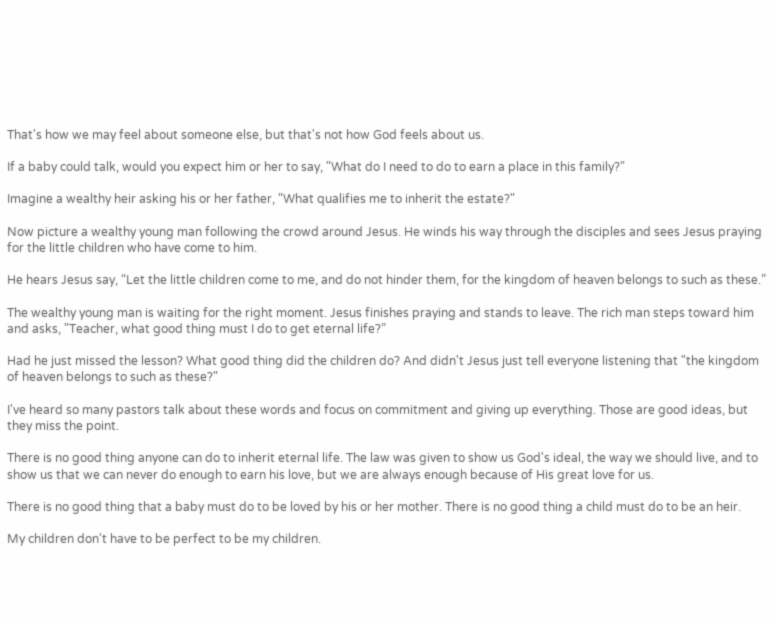That's how we may feel about someone else, but that's not how God feels about us.

If a baby could talk, would you expect him or her to say, "What do I need to do to earn a place in this family?"

Imagine a wealthy heir asking his or her father, "What qualifies me to inherit the estate?"

Now picture a wealthy young man following the crowd around Jesus. He winds his way through the disciples and sees Jesus praying for the little children who have come to him.

He hears Jesus say, “Let the little children come to me, and do not hinder them, for the kingdom of heaven belongs to such as these.”

The wealthy young man is waiting for the right moment. Jesus finishes praying and stands to leave. The rich man steps toward him and asks, "Teacher, what good thing must I do to get eternal life?”

Had he just missed the lesson? What good thing did the children do? And didn't Jesus just tell everyone listening that "the kingdom of heaven belongs to such as these?"

I've heard so many pastors talk about these words and focus on commitment and giving up everything. Those are good ideas, but they miss the point.

There is no good thing anyone can do to inherit eternal life. The law was given to show us God's ideal, the way we should live, and to show us that we can never do enough to earn his love, but we are always enough because of His great love for us.

There is no good thing that a baby must do to be loved by his or her mother. There is no good thing a child must do to be an heir.

My children don't have to be perfect to be my children.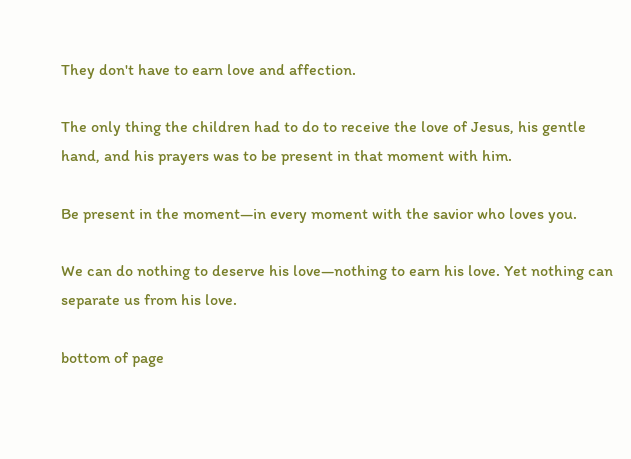They don't have to earn love and affection.

The only thing the children had to do to receive the love of Jesus, his gentle hand, and his prayers was to be present in that moment with him.

Be present in the moment—in every moment with the savior who loves you.

We can do nothing to deserve his love—nothing to earn his love. Yet nothing can separate us from his love.

bottom of page